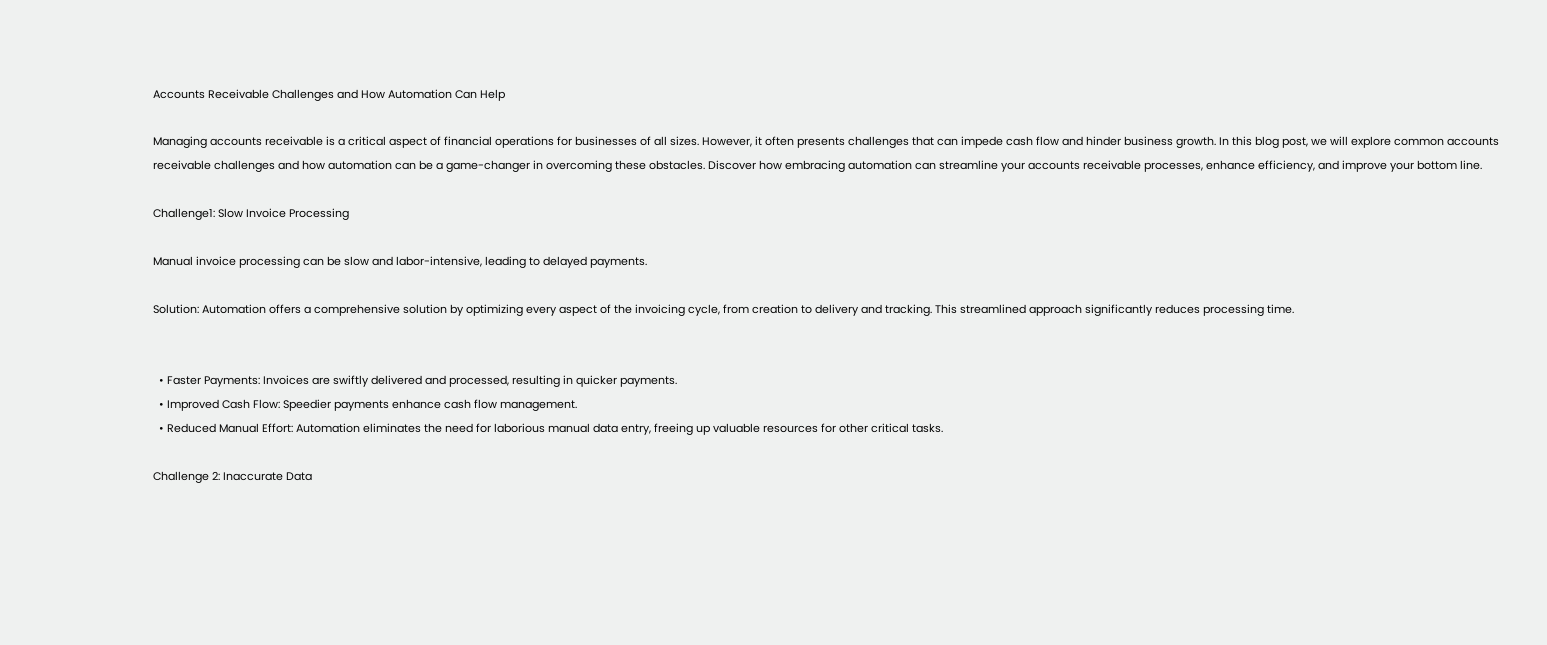Accounts Receivable Challenges and How Automation Can Help

Managing accounts receivable is a critical aspect of financial operations for businesses of all sizes. However, it often presents challenges that can impede cash flow and hinder business growth. In this blog post, we will explore common accounts receivable challenges and how automation can be a game-changer in overcoming these obstacles. Discover how embracing automation can streamline your accounts receivable processes, enhance efficiency, and improve your bottom line.

Challenge1: Slow Invoice Processing

Manual invoice processing can be slow and labor-intensive, leading to delayed payments.

Solution: Automation offers a comprehensive solution by optimizing every aspect of the invoicing cycle, from creation to delivery and tracking. This streamlined approach significantly reduces processing time.


  • Faster Payments: Invoices are swiftly delivered and processed, resulting in quicker payments.
  • Improved Cash Flow: Speedier payments enhance cash flow management.
  • Reduced Manual Effort: Automation eliminates the need for laborious manual data entry, freeing up valuable resources for other critical tasks.

Challenge 2: Inaccurate Data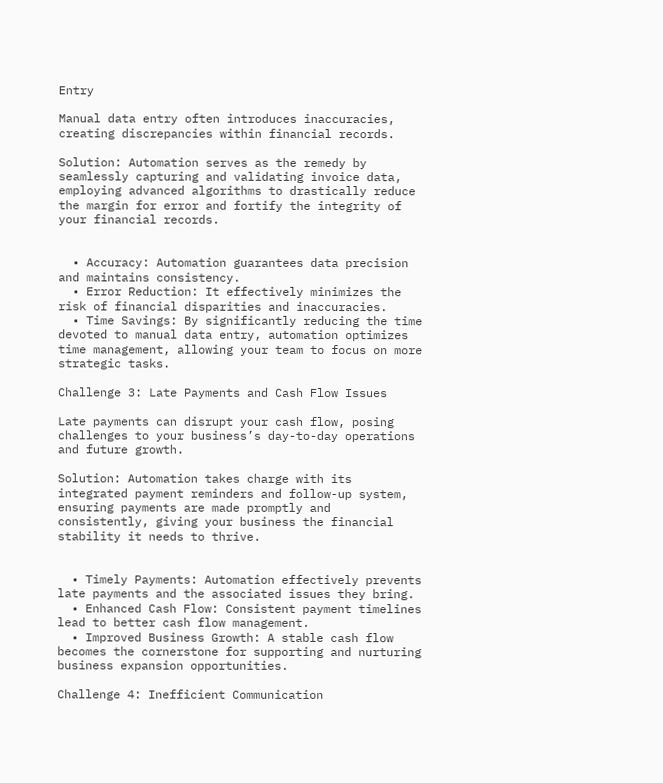Entry

Manual data entry often introduces inaccuracies, creating discrepancies within financial records.

Solution: Automation serves as the remedy by seamlessly capturing and validating invoice data, employing advanced algorithms to drastically reduce the margin for error and fortify the integrity of your financial records.


  • Accuracy: Automation guarantees data precision and maintains consistency.
  • Error Reduction: It effectively minimizes the risk of financial disparities and inaccuracies.
  • Time Savings: By significantly reducing the time devoted to manual data entry, automation optimizes time management, allowing your team to focus on more strategic tasks.

Challenge 3: Late Payments and Cash Flow Issues

Late payments can disrupt your cash flow, posing challenges to your business’s day-to-day operations and future growth.

Solution: Automation takes charge with its integrated payment reminders and follow-up system, ensuring payments are made promptly and consistently, giving your business the financial stability it needs to thrive.


  • Timely Payments: Automation effectively prevents late payments and the associated issues they bring.
  • Enhanced Cash Flow: Consistent payment timelines lead to better cash flow management.
  • Improved Business Growth: A stable cash flow becomes the cornerstone for supporting and nurturing business expansion opportunities.

Challenge 4: Inefficient Communication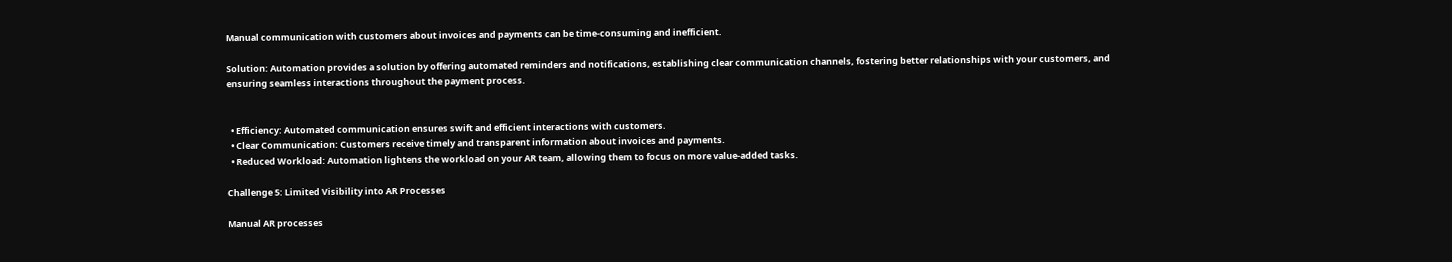Manual communication with customers about invoices and payments can be time-consuming and inefficient.

Solution: Automation provides a solution by offering automated reminders and notifications, establishing clear communication channels, fostering better relationships with your customers, and ensuring seamless interactions throughout the payment process.


  • Efficiency: Automated communication ensures swift and efficient interactions with customers.
  • Clear Communication: Customers receive timely and transparent information about invoices and payments.
  • Reduced Workload: Automation lightens the workload on your AR team, allowing them to focus on more value-added tasks.

Challenge 5: Limited Visibility into AR Processes

Manual AR processes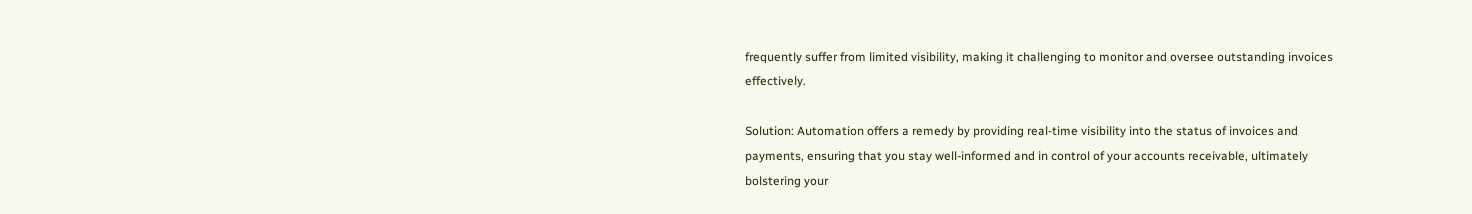frequently suffer from limited visibility, making it challenging to monitor and oversee outstanding invoices effectively.

Solution: Automation offers a remedy by providing real-time visibility into the status of invoices and payments, ensuring that you stay well-informed and in control of your accounts receivable, ultimately bolstering your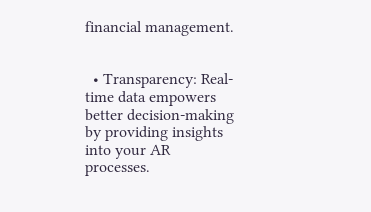financial management.


  • Transparency: Real-time data empowers better decision-making by providing insights into your AR processes.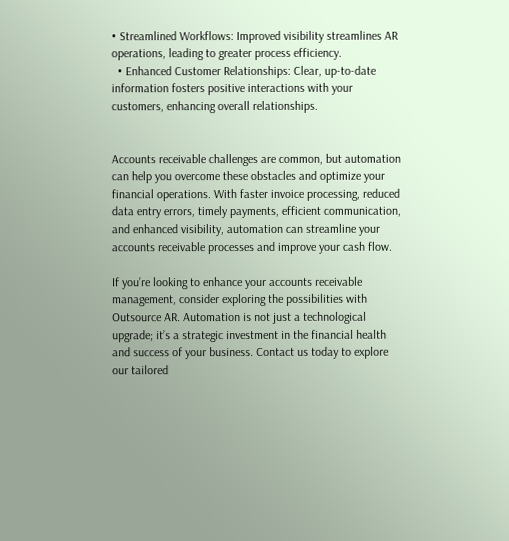• Streamlined Workflows: Improved visibility streamlines AR operations, leading to greater process efficiency.
  • Enhanced Customer Relationships: Clear, up-to-date information fosters positive interactions with your customers, enhancing overall relationships.


Accounts receivable challenges are common, but automation can help you overcome these obstacles and optimize your financial operations. With faster invoice processing, reduced data entry errors, timely payments, efficient communication, and enhanced visibility, automation can streamline your accounts receivable processes and improve your cash flow.

If you’re looking to enhance your accounts receivable management, consider exploring the possibilities with Outsource AR. Automation is not just a technological upgrade; it’s a strategic investment in the financial health and success of your business. Contact us today to explore our tailored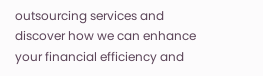outsourcing services and discover how we can enhance your financial efficiency and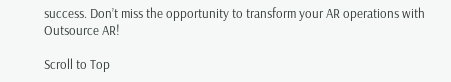success. Don’t miss the opportunity to transform your AR operations with Outsource AR!

Scroll to Top